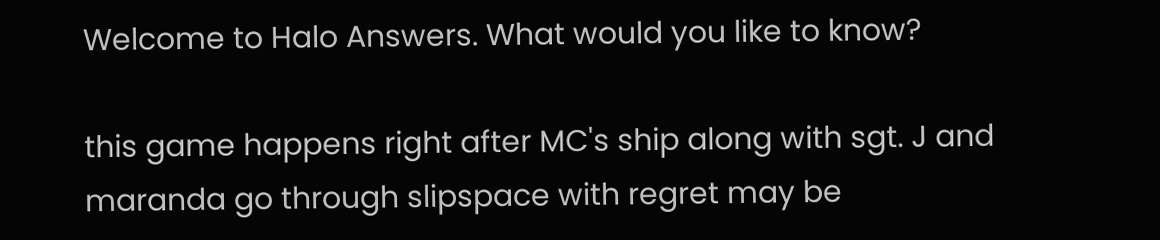Welcome to Halo Answers. What would you like to know?

this game happens right after MC's ship along with sgt. J and maranda go through slipspace with regret may be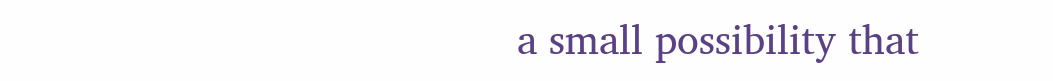a small possibility that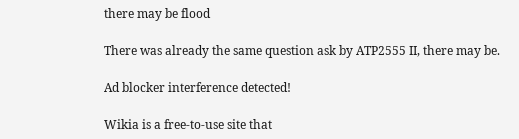there may be flood

There was already the same question ask by ATP2555 II, there may be.

Ad blocker interference detected!

Wikia is a free-to-use site that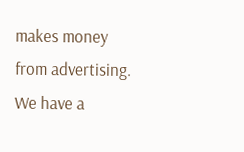makes money from advertising. We have a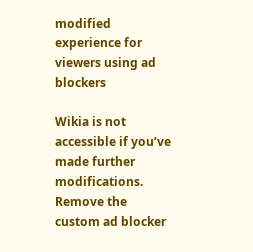modified experience for viewers using ad blockers

Wikia is not accessible if you’ve made further modifications. Remove the custom ad blocker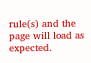rule(s) and the page will load as expected.